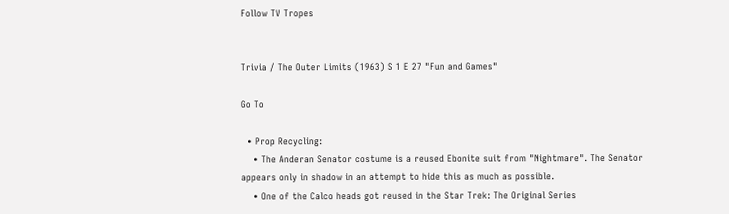Follow TV Tropes


Trivia / The Outer Limits (1963) S 1 E 27 "Fun and Games"

Go To

  • Prop Recycling:
    • The Anderan Senator costume is a reused Ebonite suit from "Nightmare". The Senator appears only in shadow in an attempt to hide this as much as possible.
    • One of the Calco heads got reused in the Star Trek: The Original Series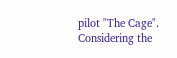pilot "The Cage". Considering the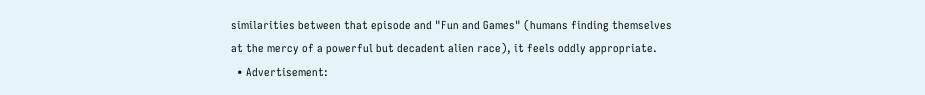similarities between that episode and "Fun and Games" (humans finding themselves at the mercy of a powerful but decadent alien race), it feels oddly appropriate.
  • Advertisement: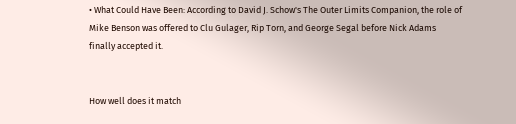• What Could Have Been: According to David J. Schow's The Outer Limits Companion, the role of Mike Benson was offered to Clu Gulager, Rip Torn, and George Segal before Nick Adams finally accepted it.


How well does it match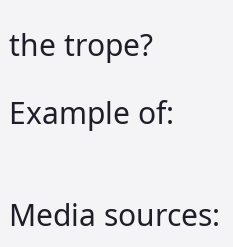the trope?

Example of:


Media sources: